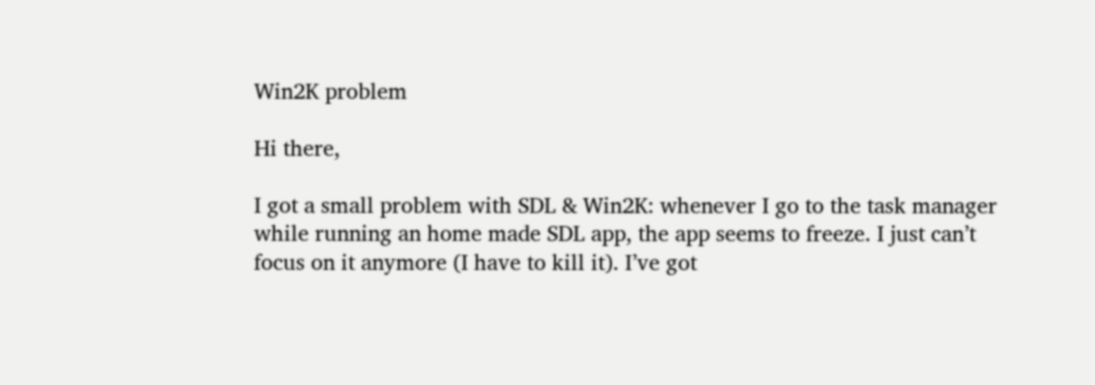Win2K problem

Hi there,

I got a small problem with SDL & Win2K: whenever I go to the task manager
while running an home made SDL app, the app seems to freeze. I just can’t
focus on it anymore (I have to kill it). I’ve got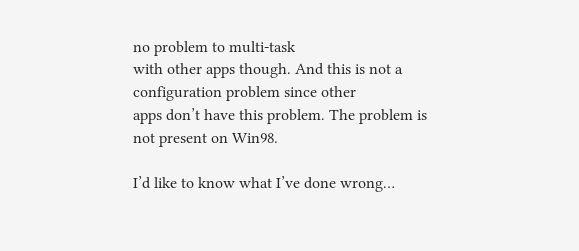no problem to multi-task
with other apps though. And this is not a configuration problem since other
apps don’t have this problem. The problem is not present on Win98.

I’d like to know what I’ve done wrong…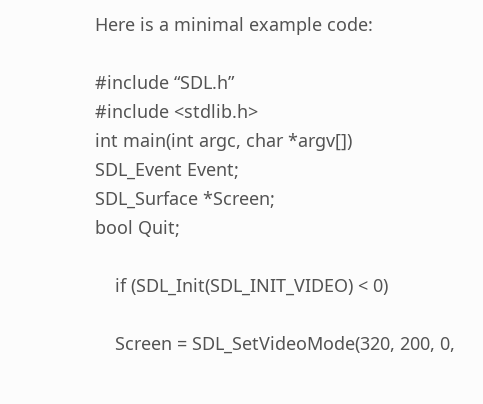Here is a minimal example code:

#include “SDL.h”
#include <stdlib.h>
int main(int argc, char *argv[])
SDL_Event Event;
SDL_Surface *Screen;
bool Quit;

    if (SDL_Init(SDL_INIT_VIDEO) < 0)

    Screen = SDL_SetVideoMode(320, 200, 0,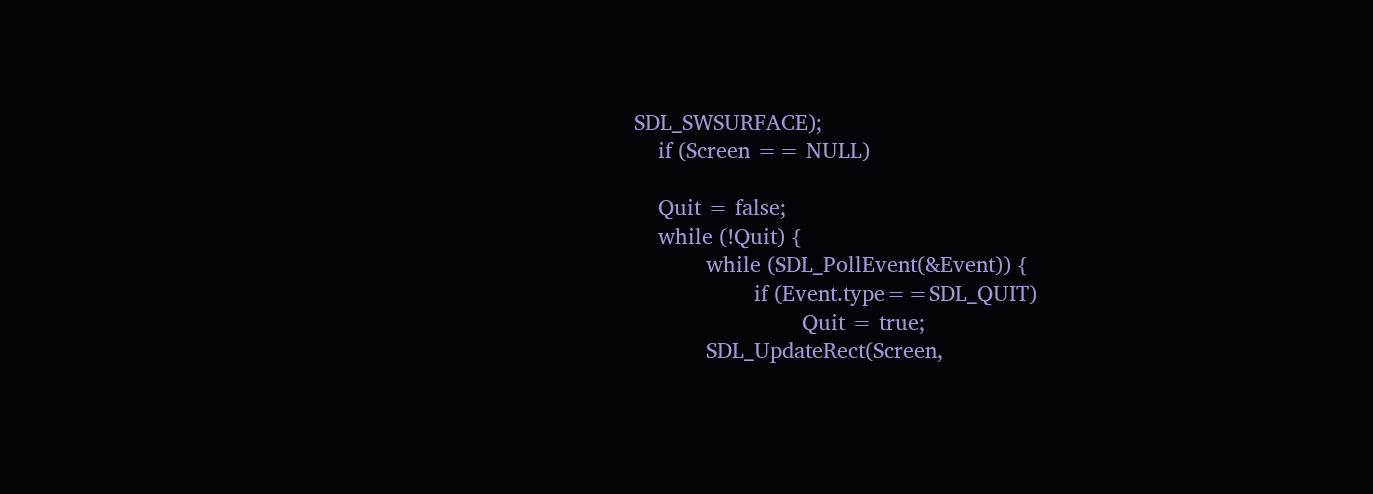SDL_SWSURFACE);
    if (Screen == NULL)

    Quit = false;
    while (!Quit) {
            while (SDL_PollEvent(&Event)) {
                    if (Event.type==SDL_QUIT)
                            Quit = true;
            SDL_UpdateRect(Screen,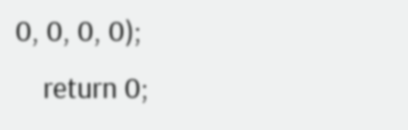0, 0, 0, 0);
    return 0;